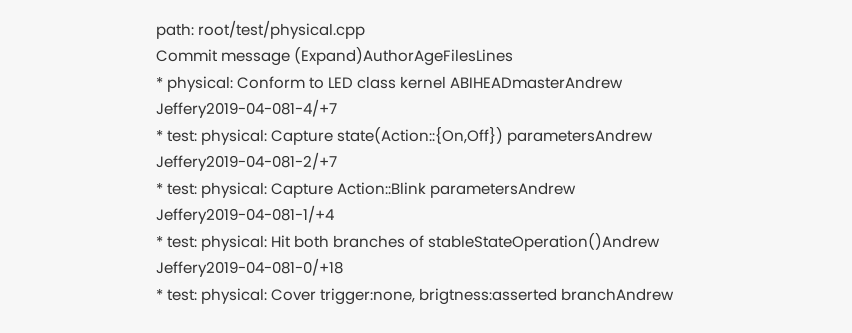path: root/test/physical.cpp
Commit message (Expand)AuthorAgeFilesLines
* physical: Conform to LED class kernel ABIHEADmasterAndrew Jeffery2019-04-081-4/+7
* test: physical: Capture state(Action::{On,Off}) parametersAndrew Jeffery2019-04-081-2/+7
* test: physical: Capture Action::Blink parametersAndrew Jeffery2019-04-081-1/+4
* test: physical: Hit both branches of stableStateOperation()Andrew Jeffery2019-04-081-0/+18
* test: physical: Cover trigger:none, brigtness:asserted branchAndrew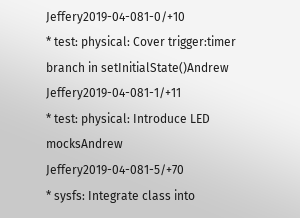Jeffery2019-04-081-0/+10
* test: physical: Cover trigger:timer branch in setInitialState()Andrew Jeffery2019-04-081-1/+11
* test: physical: Introduce LED mocksAndrew Jeffery2019-04-081-5/+70
* sysfs: Integrate class into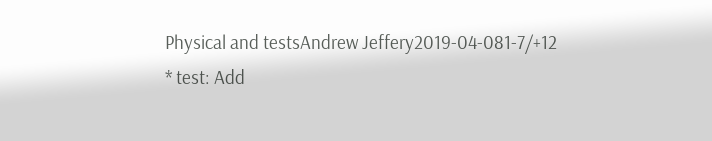Physical and testsAndrew Jeffery2019-04-081-7/+12
* test: Add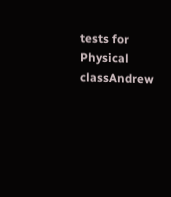tests for Physical classAndrew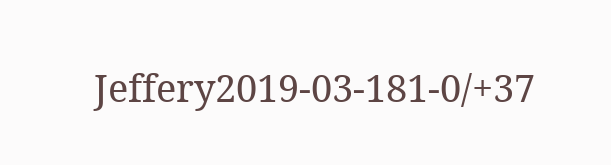Jeffery2019-03-181-0/+37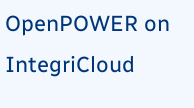OpenPOWER on IntegriCloud